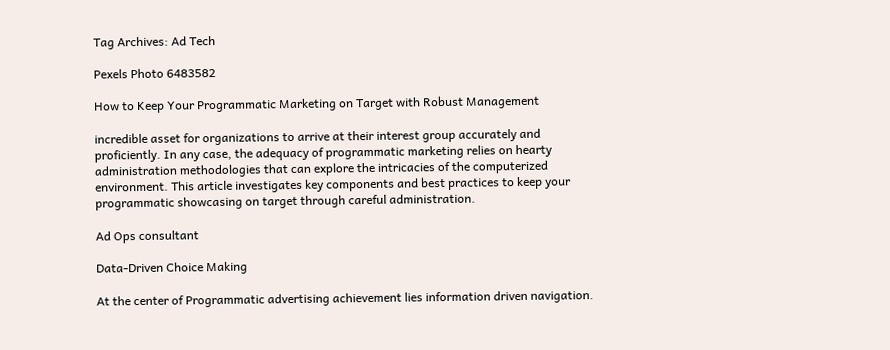Tag Archives: Ad Tech

Pexels Photo 6483582

How to Keep Your Programmatic Marketing on Target with Robust Management

incredible asset for organizations to arrive at their interest group accurately and proficiently. In any case, the adequacy of programmatic marketing relies on hearty administration methodologies that can explore the intricacies of the computerized environment. This article investigates key components and best practices to keep your programmatic showcasing on target through careful administration.

Ad Ops consultant

Data-Driven Choice Making

At the center of Programmatic advertising achievement lies information driven navigation.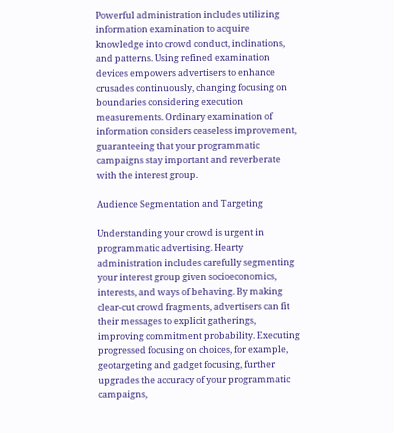Powerful administration includes utilizing information examination to acquire knowledge into crowd conduct, inclinations, and patterns. Using refined examination devices empowers advertisers to enhance crusades continuously, changing focusing on boundaries considering execution measurements. Ordinary examination of information considers ceaseless improvement, guaranteeing that your programmatic campaigns stay important and reverberate with the interest group.

Audience Segmentation and Targeting

Understanding your crowd is urgent in programmatic advertising. Hearty administration includes carefully segmenting your interest group given socioeconomics, interests, and ways of behaving. By making clear-cut crowd fragments, advertisers can fit their messages to explicit gatherings, improving commitment probability. Executing progressed focusing on choices, for example, geotargeting and gadget focusing, further upgrades the accuracy of your programmatic campaigns,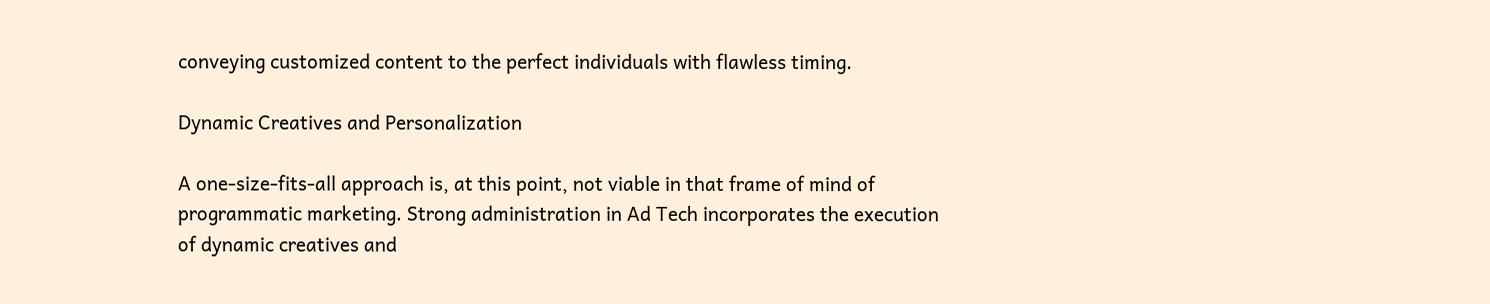conveying customized content to the perfect individuals with flawless timing.

Dynamic Creatives and Personalization

A one-size-fits-all approach is, at this point, not viable in that frame of mind of programmatic marketing. Strong administration in Ad Tech incorporates the execution of dynamic creatives and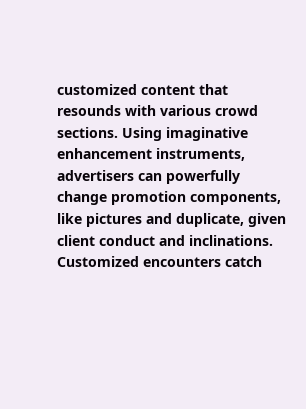customized content that resounds with various crowd sections. Using imaginative enhancement instruments, advertisers can powerfully change promotion components, like pictures and duplicate, given client conduct and inclinations. Customized encounters catch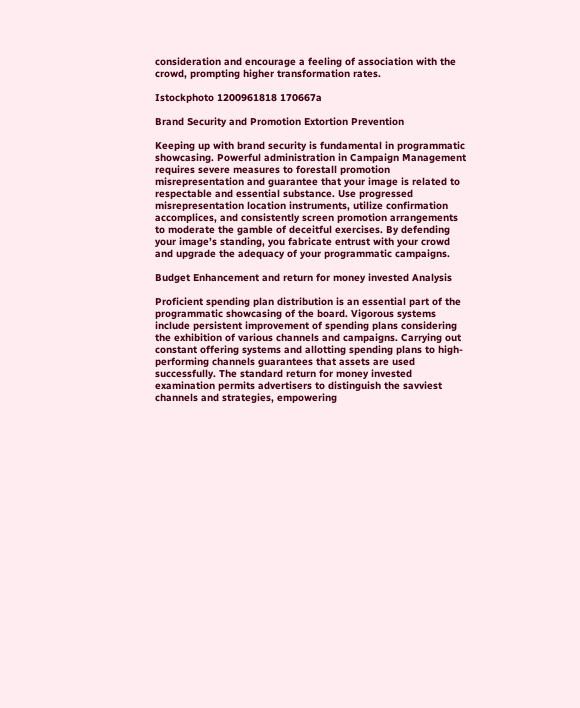consideration and encourage a feeling of association with the crowd, prompting higher transformation rates.

Istockphoto 1200961818 170667a

Brand Security and Promotion Extortion Prevention

Keeping up with brand security is fundamental in programmatic showcasing. Powerful administration in Campaign Management requires severe measures to forestall promotion misrepresentation and guarantee that your image is related to respectable and essential substance. Use progressed misrepresentation location instruments, utilize confirmation accomplices, and consistently screen promotion arrangements to moderate the gamble of deceitful exercises. By defending your image’s standing, you fabricate entrust with your crowd and upgrade the adequacy of your programmatic campaigns.

Budget Enhancement and return for money invested Analysis

Proficient spending plan distribution is an essential part of the programmatic showcasing of the board. Vigorous systems include persistent improvement of spending plans considering the exhibition of various channels and campaigns. Carrying out constant offering systems and allotting spending plans to high-performing channels guarantees that assets are used successfully. The standard return for money invested examination permits advertisers to distinguish the savviest channels and strategies, empowering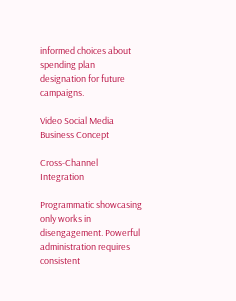informed choices about spending plan designation for future campaigns.

Video Social Media Business Concept

Cross-Channel Integration

Programmatic showcasing only works in disengagement. Powerful administration requires consistent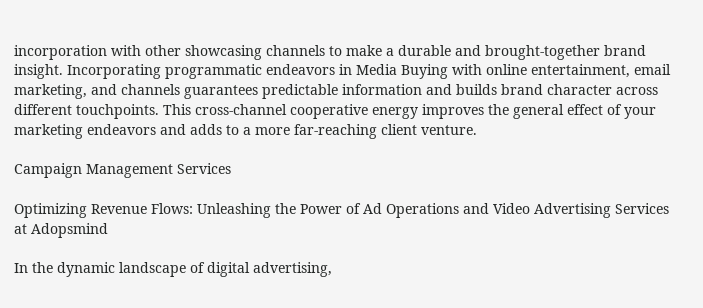incorporation with other showcasing channels to make a durable and brought-together brand insight. Incorporating programmatic endeavors in Media Buying with online entertainment, email marketing, and channels guarantees predictable information and builds brand character across different touchpoints. This cross-channel cooperative energy improves the general effect of your marketing endeavors and adds to a more far-reaching client venture.

Campaign Management Services

Optimizing Revenue Flows: Unleashing the Power of Ad Operations and Video Advertising Services at Adopsmind

In the dynamic landscape of digital advertising,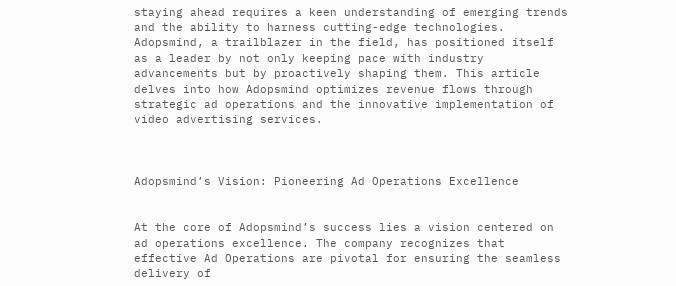staying ahead requires a keen understanding of emerging trends and the ability to harness cutting-edge technologies. Adopsmind, a trailblazer in the field, has positioned itself as a leader by not only keeping pace with industry advancements but by proactively shaping them. This article delves into how Adopsmind optimizes revenue flows through strategic ad operations and the innovative implementation of video advertising services.



Adopsmind’s Vision: Pioneering Ad Operations Excellence


At the core of Adopsmind’s success lies a vision centered on ad operations excellence. The company recognizes that effective Ad Operations are pivotal for ensuring the seamless delivery of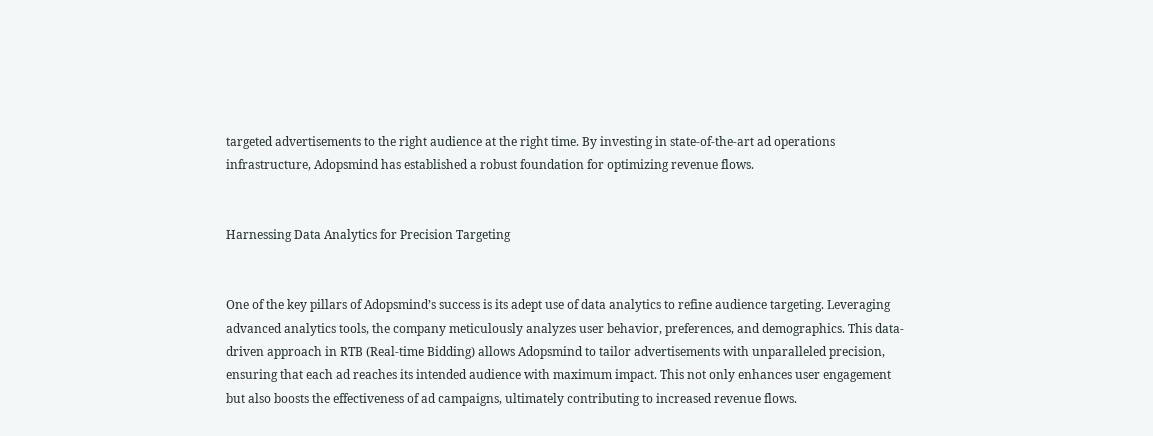targeted advertisements to the right audience at the right time. By investing in state-of-the-art ad operations infrastructure, Adopsmind has established a robust foundation for optimizing revenue flows.


Harnessing Data Analytics for Precision Targeting


One of the key pillars of Adopsmind’s success is its adept use of data analytics to refine audience targeting. Leveraging advanced analytics tools, the company meticulously analyzes user behavior, preferences, and demographics. This data-driven approach in RTB (Real-time Bidding) allows Adopsmind to tailor advertisements with unparalleled precision, ensuring that each ad reaches its intended audience with maximum impact. This not only enhances user engagement but also boosts the effectiveness of ad campaigns, ultimately contributing to increased revenue flows.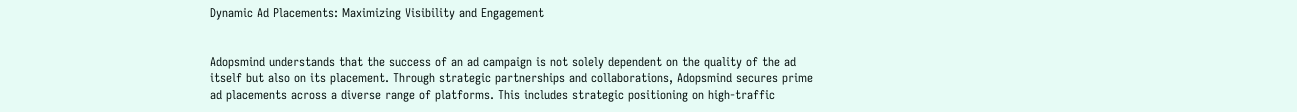Dynamic Ad Placements: Maximizing Visibility and Engagement


Adopsmind understands that the success of an ad campaign is not solely dependent on the quality of the ad itself but also on its placement. Through strategic partnerships and collaborations, Adopsmind secures prime ad placements across a diverse range of platforms. This includes strategic positioning on high-traffic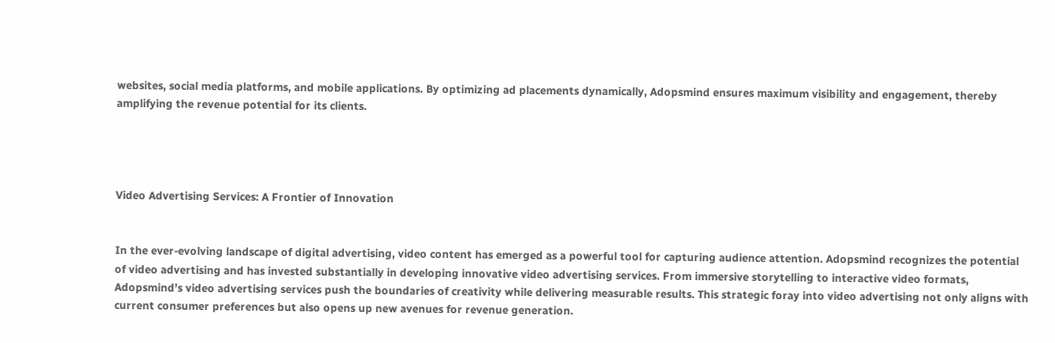websites, social media platforms, and mobile applications. By optimizing ad placements dynamically, Adopsmind ensures maximum visibility and engagement, thereby amplifying the revenue potential for its clients.




Video Advertising Services: A Frontier of Innovation


In the ever-evolving landscape of digital advertising, video content has emerged as a powerful tool for capturing audience attention. Adopsmind recognizes the potential of video advertising and has invested substantially in developing innovative video advertising services. From immersive storytelling to interactive video formats, Adopsmind’s video advertising services push the boundaries of creativity while delivering measurable results. This strategic foray into video advertising not only aligns with current consumer preferences but also opens up new avenues for revenue generation.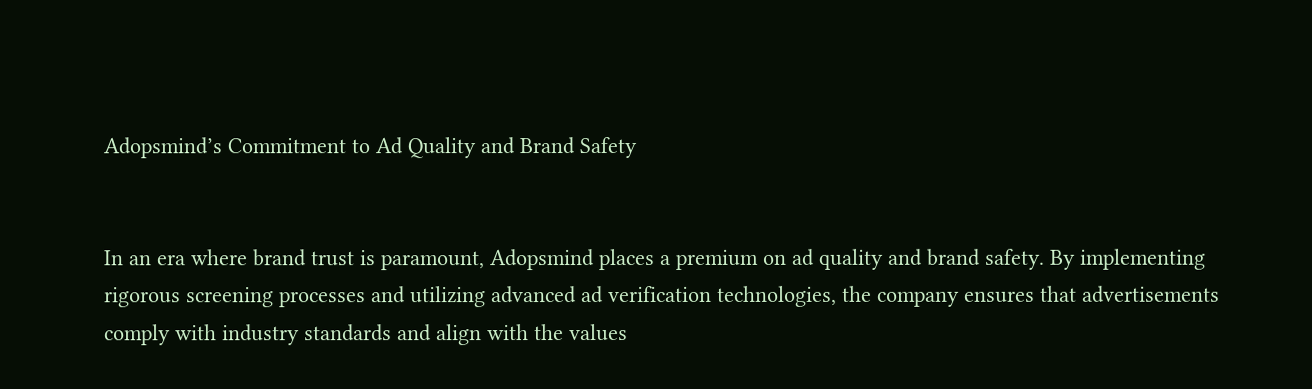Adopsmind’s Commitment to Ad Quality and Brand Safety


In an era where brand trust is paramount, Adopsmind places a premium on ad quality and brand safety. By implementing rigorous screening processes and utilizing advanced ad verification technologies, the company ensures that advertisements comply with industry standards and align with the values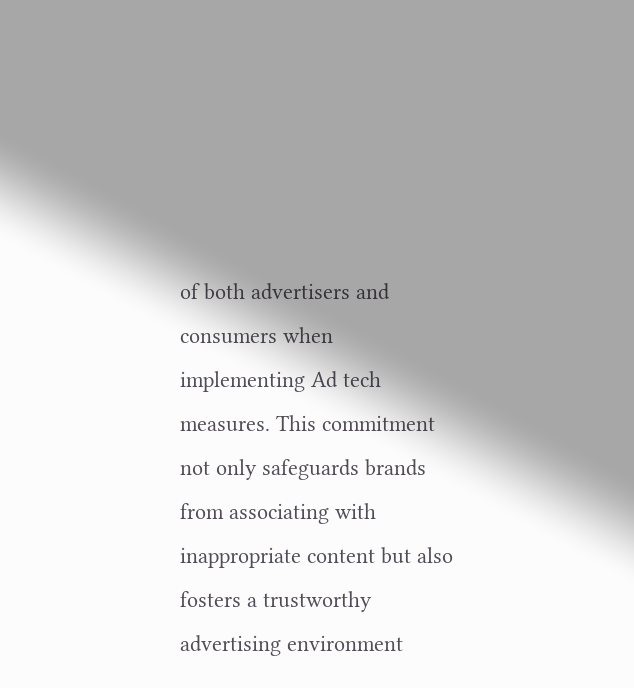of both advertisers and consumers when implementing Ad tech measures. This commitment not only safeguards brands from associating with inappropriate content but also fosters a trustworthy advertising environment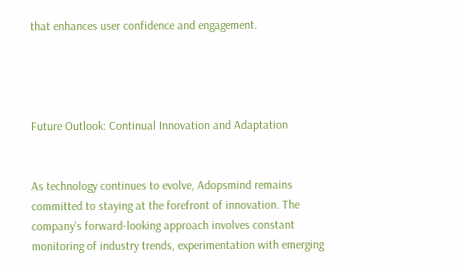that enhances user confidence and engagement.




Future Outlook: Continual Innovation and Adaptation


As technology continues to evolve, Adopsmind remains committed to staying at the forefront of innovation. The company’s forward-looking approach involves constant monitoring of industry trends, experimentation with emerging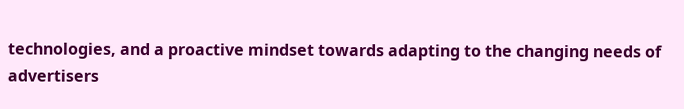technologies, and a proactive mindset towards adapting to the changing needs of advertisers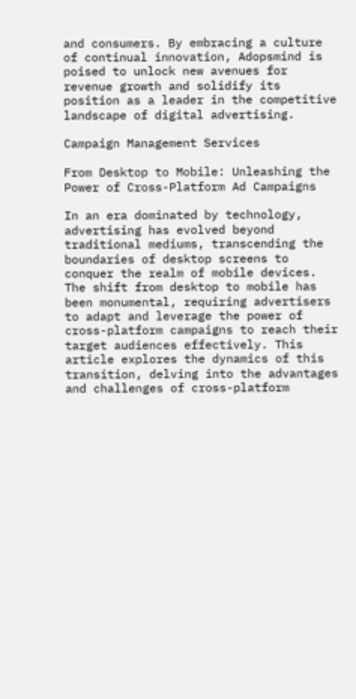and consumers. By embracing a culture of continual innovation, Adopsmind is poised to unlock new avenues for revenue growth and solidify its position as a leader in the competitive landscape of digital advertising.

Campaign Management Services

From Desktop to Mobile: Unleashing the Power of Cross-Platform Ad Campaigns

In an era dominated by technology, advertising has evolved beyond traditional mediums, transcending the boundaries of desktop screens to conquer the realm of mobile devices. The shift from desktop to mobile has been monumental, requiring advertisers to adapt and leverage the power of cross-platform campaigns to reach their target audiences effectively. This article explores the dynamics of this transition, delving into the advantages and challenges of cross-platform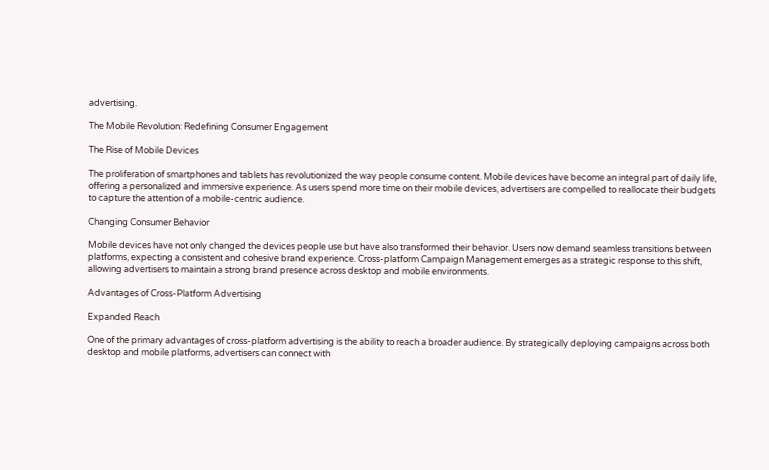advertising.

The Mobile Revolution: Redefining Consumer Engagement

The Rise of Mobile Devices

The proliferation of smartphones and tablets has revolutionized the way people consume content. Mobile devices have become an integral part of daily life, offering a personalized and immersive experience. As users spend more time on their mobile devices, advertisers are compelled to reallocate their budgets to capture the attention of a mobile-centric audience.

Changing Consumer Behavior

Mobile devices have not only changed the devices people use but have also transformed their behavior. Users now demand seamless transitions between platforms, expecting a consistent and cohesive brand experience. Cross-platform Campaign Management emerges as a strategic response to this shift, allowing advertisers to maintain a strong brand presence across desktop and mobile environments.

Advantages of Cross-Platform Advertising

Expanded Reach

One of the primary advantages of cross-platform advertising is the ability to reach a broader audience. By strategically deploying campaigns across both desktop and mobile platforms, advertisers can connect with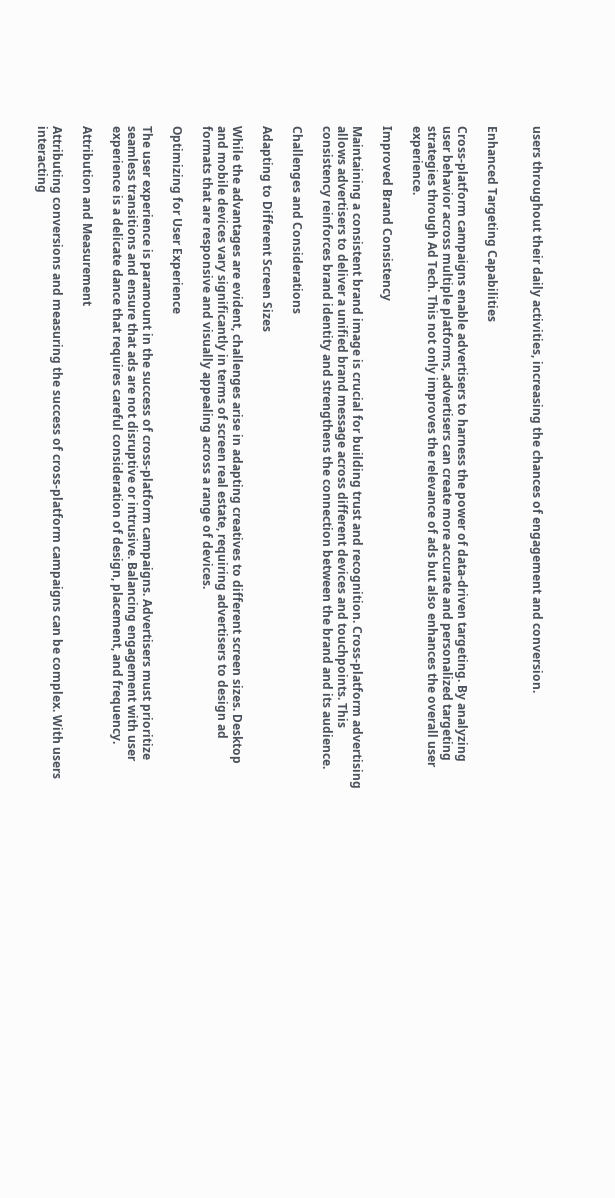users throughout their daily activities, increasing the chances of engagement and conversion.


Enhanced Targeting Capabilities

Cross-platform campaigns enable advertisers to harness the power of data-driven targeting. By analyzing user behavior across multiple platforms, advertisers can create more accurate and personalized targeting strategies through Ad Tech. This not only improves the relevance of ads but also enhances the overall user experience.

Improved Brand Consistency

Maintaining a consistent brand image is crucial for building trust and recognition. Cross-platform advertising allows advertisers to deliver a unified brand message across different devices and touchpoints. This consistency reinforces brand identity and strengthens the connection between the brand and its audience.

Challenges and Considerations

Adapting to Different Screen Sizes

While the advantages are evident, challenges arise in adapting creatives to different screen sizes. Desktop and mobile devices vary significantly in terms of screen real estate, requiring advertisers to design ad formats that are responsive and visually appealing across a range of devices.

Optimizing for User Experience

The user experience is paramount in the success of cross-platform campaigns. Advertisers must prioritize seamless transitions and ensure that ads are not disruptive or intrusive. Balancing engagement with user experience is a delicate dance that requires careful consideration of design, placement, and frequency.

Attribution and Measurement

Attributing conversions and measuring the success of cross-platform campaigns can be complex. With users interacting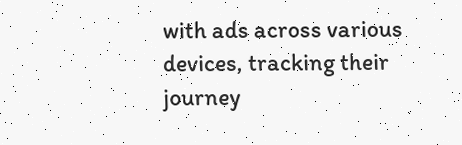with ads across various devices, tracking their journey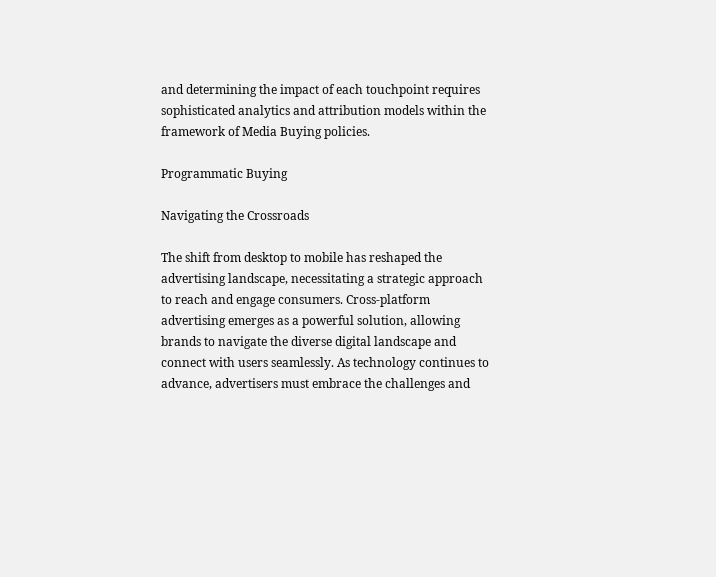and determining the impact of each touchpoint requires sophisticated analytics and attribution models within the framework of Media Buying policies.

Programmatic Buying

Navigating the Crossroads

The shift from desktop to mobile has reshaped the advertising landscape, necessitating a strategic approach to reach and engage consumers. Cross-platform advertising emerges as a powerful solution, allowing brands to navigate the diverse digital landscape and connect with users seamlessly. As technology continues to advance, advertisers must embrace the challenges and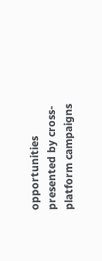opportunities presented by cross-platform campaigns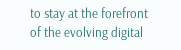to stay at the forefront of the evolving digital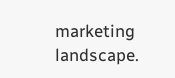marketing landscape.